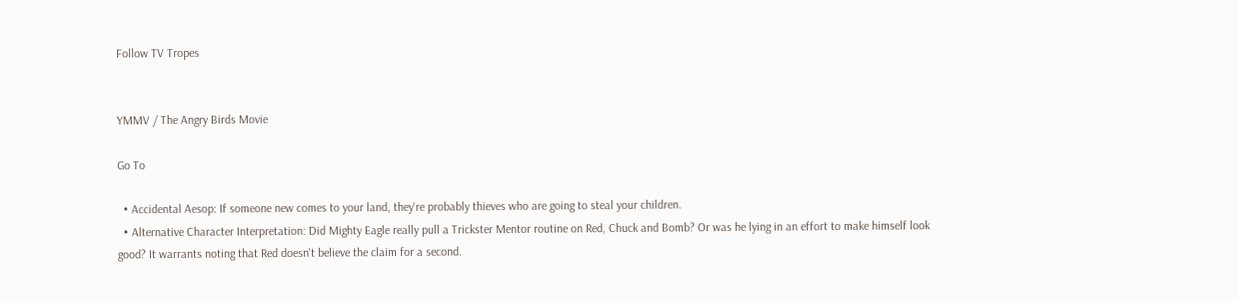Follow TV Tropes


YMMV / The Angry Birds Movie

Go To

  • Accidental Aesop: If someone new comes to your land, they're probably thieves who are going to steal your children.
  • Alternative Character Interpretation: Did Mighty Eagle really pull a Trickster Mentor routine on Red, Chuck and Bomb? Or was he lying in an effort to make himself look good? It warrants noting that Red doesn't believe the claim for a second.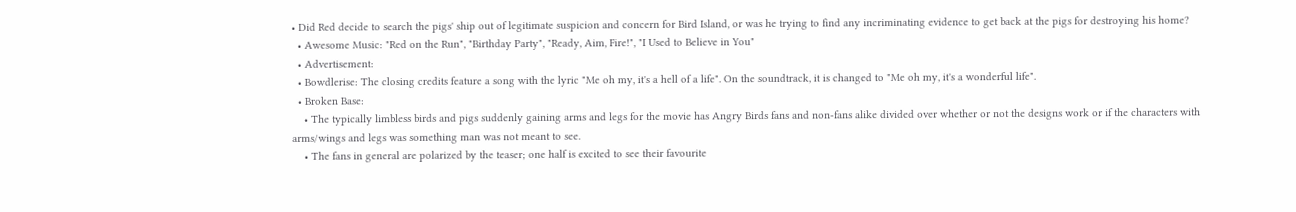• Did Red decide to search the pigs' ship out of legitimate suspicion and concern for Bird Island, or was he trying to find any incriminating evidence to get back at the pigs for destroying his home?
  • Awesome Music: "Red on the Run", "Birthday Party", "Ready, Aim, Fire!", "I Used to Believe in You"
  • Advertisement:
  • Bowdlerise: The closing credits feature a song with the lyric "Me oh my, it's a hell of a life". On the soundtrack, it is changed to "Me oh my, it's a wonderful life".
  • Broken Base:
    • The typically limbless birds and pigs suddenly gaining arms and legs for the movie has Angry Birds fans and non-fans alike divided over whether or not the designs work or if the characters with arms/wings and legs was something man was not meant to see.
    • The fans in general are polarized by the teaser; one half is excited to see their favourite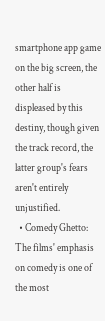smartphone app game on the big screen, the other half is displeased by this destiny, though given the track record, the latter group's fears aren't entirely unjustified.
  • Comedy Ghetto: The films' emphasis on comedy is one of the most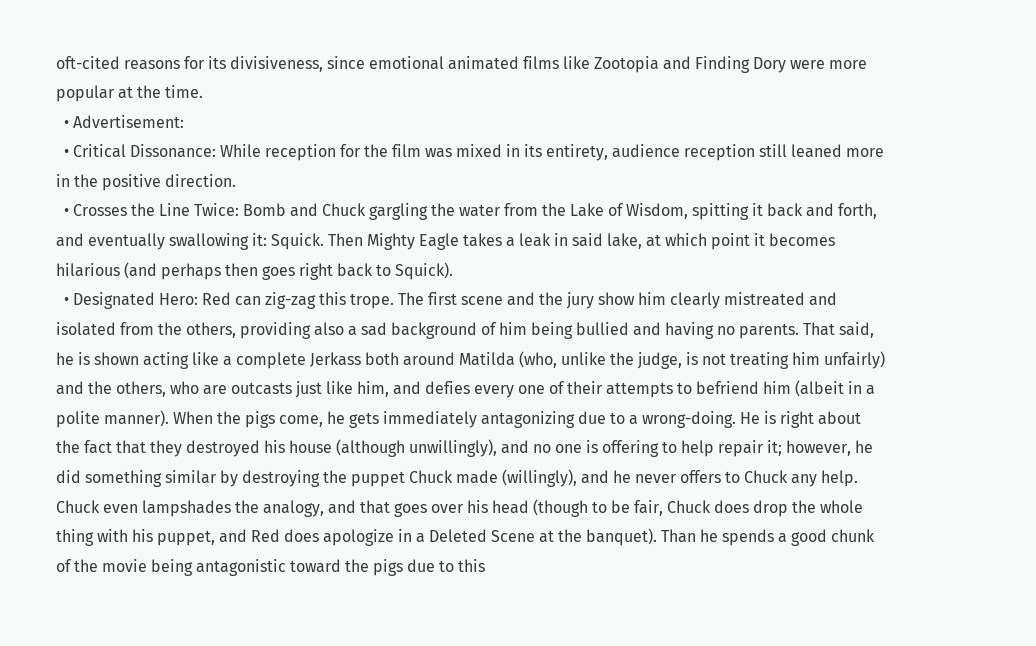oft-cited reasons for its divisiveness, since emotional animated films like Zootopia and Finding Dory were more popular at the time.
  • Advertisement:
  • Critical Dissonance: While reception for the film was mixed in its entirety, audience reception still leaned more in the positive direction.
  • Crosses the Line Twice: Bomb and Chuck gargling the water from the Lake of Wisdom, spitting it back and forth, and eventually swallowing it: Squick. Then Mighty Eagle takes a leak in said lake, at which point it becomes hilarious (and perhaps then goes right back to Squick).
  • Designated Hero: Red can zig-zag this trope. The first scene and the jury show him clearly mistreated and isolated from the others, providing also a sad background of him being bullied and having no parents. That said, he is shown acting like a complete Jerkass both around Matilda (who, unlike the judge, is not treating him unfairly) and the others, who are outcasts just like him, and defies every one of their attempts to befriend him (albeit in a polite manner). When the pigs come, he gets immediately antagonizing due to a wrong-doing. He is right about the fact that they destroyed his house (although unwillingly), and no one is offering to help repair it; however, he did something similar by destroying the puppet Chuck made (willingly), and he never offers to Chuck any help. Chuck even lampshades the analogy, and that goes over his head (though to be fair, Chuck does drop the whole thing with his puppet, and Red does apologize in a Deleted Scene at the banquet). Than he spends a good chunk of the movie being antagonistic toward the pigs due to this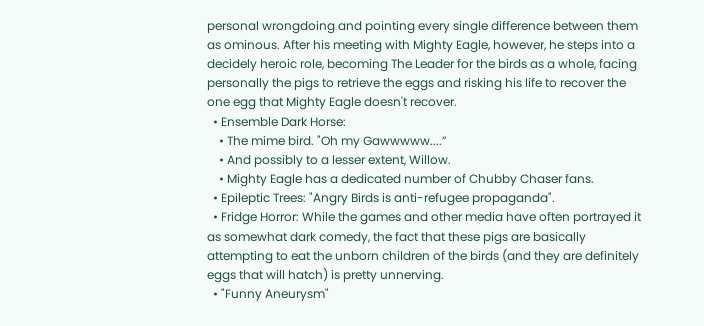personal wrongdoing and pointing every single difference between them as ominous. After his meeting with Mighty Eagle, however, he steps into a decidely heroic role, becoming The Leader for the birds as a whole, facing personally the pigs to retrieve the eggs and risking his life to recover the one egg that Mighty Eagle doesn't recover.
  • Ensemble Dark Horse:
    • The mime bird. "Oh my Gawwwww....”
    • And possibly to a lesser extent, Willow.
    • Mighty Eagle has a dedicated number of Chubby Chaser fans.
  • Epileptic Trees: "Angry Birds is anti-refugee propaganda".
  • Fridge Horror: While the games and other media have often portrayed it as somewhat dark comedy, the fact that these pigs are basically attempting to eat the unborn children of the birds (and they are definitely eggs that will hatch) is pretty unnerving.
  • "Funny Aneurysm"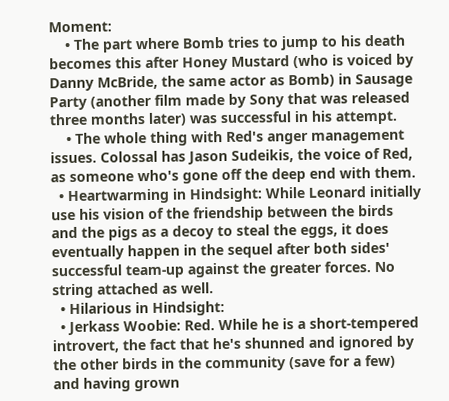Moment:
    • The part where Bomb tries to jump to his death becomes this after Honey Mustard (who is voiced by Danny McBride, the same actor as Bomb) in Sausage Party (another film made by Sony that was released three months later) was successful in his attempt.
    • The whole thing with Red's anger management issues. Colossal has Jason Sudeikis, the voice of Red, as someone who's gone off the deep end with them.
  • Heartwarming in Hindsight: While Leonard initially use his vision of the friendship between the birds and the pigs as a decoy to steal the eggs, it does eventually happen in the sequel after both sides' successful team-up against the greater forces. No string attached as well.
  • Hilarious in Hindsight:
  • Jerkass Woobie: Red. While he is a short-tempered introvert, the fact that he's shunned and ignored by the other birds in the community (save for a few) and having grown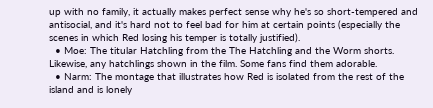up with no family, it actually makes perfect sense why he's so short-tempered and antisocial, and it's hard not to feel bad for him at certain points (especially the scenes in which Red losing his temper is totally justified).
  • Moe: The titular Hatchling from the The Hatchling and the Worm shorts. Likewise, any hatchlings shown in the film. Some fans find them adorable.
  • Narm: The montage that illustrates how Red is isolated from the rest of the island and is lonely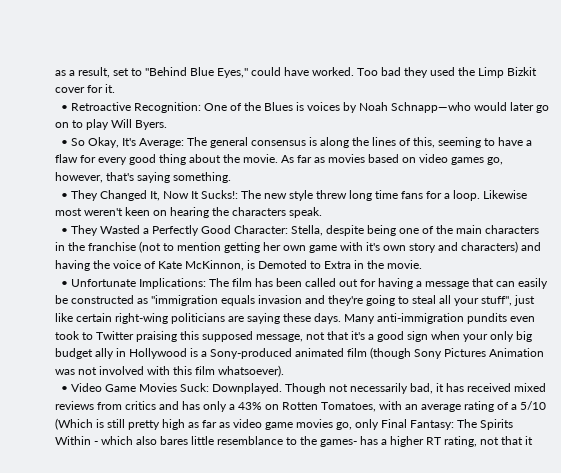as a result, set to "Behind Blue Eyes," could have worked. Too bad they used the Limp Bizkit cover for it.
  • Retroactive Recognition: One of the Blues is voices by Noah Schnapp—who would later go on to play Will Byers.
  • So Okay, It's Average: The general consensus is along the lines of this, seeming to have a flaw for every good thing about the movie. As far as movies based on video games go, however, that's saying something.
  • They Changed It, Now It Sucks!: The new style threw long time fans for a loop. Likewise most weren't keen on hearing the characters speak.
  • They Wasted a Perfectly Good Character: Stella, despite being one of the main characters in the franchise (not to mention getting her own game with it's own story and characters) and having the voice of Kate McKinnon, is Demoted to Extra in the movie.
  • Unfortunate Implications: The film has been called out for having a message that can easily be constructed as "immigration equals invasion and they're going to steal all your stuff", just like certain right-wing politicians are saying these days. Many anti-immigration pundits even took to Twitter praising this supposed message, not that it's a good sign when your only big budget ally in Hollywood is a Sony-produced animated film (though Sony Pictures Animation was not involved with this film whatsoever).
  • Video Game Movies Suck: Downplayed. Though not necessarily bad, it has received mixed reviews from critics and has only a 43% on Rotten Tomatoes, with an average rating of a 5/10 (Which is still pretty high as far as video game movies go, only Final Fantasy: The Spirits Within - which also bares little resemblance to the games- has a higher RT rating, not that it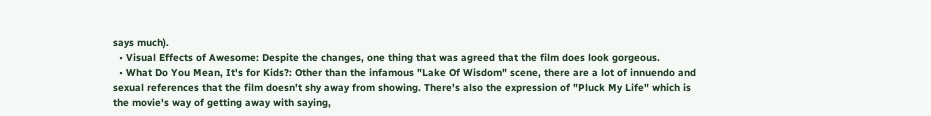says much).
  • Visual Effects of Awesome: Despite the changes, one thing that was agreed that the film does look gorgeous.
  • What Do You Mean, It's for Kids?: Other than the infamous "Lake Of Wisdom" scene, there are a lot of innuendo and sexual references that the film doesn't shy away from showing. There's also the expression of "Pluck My Life" which is the movie's way of getting away with saying,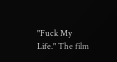"Fuck My Life." The film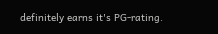definitely earns it's PG-rating.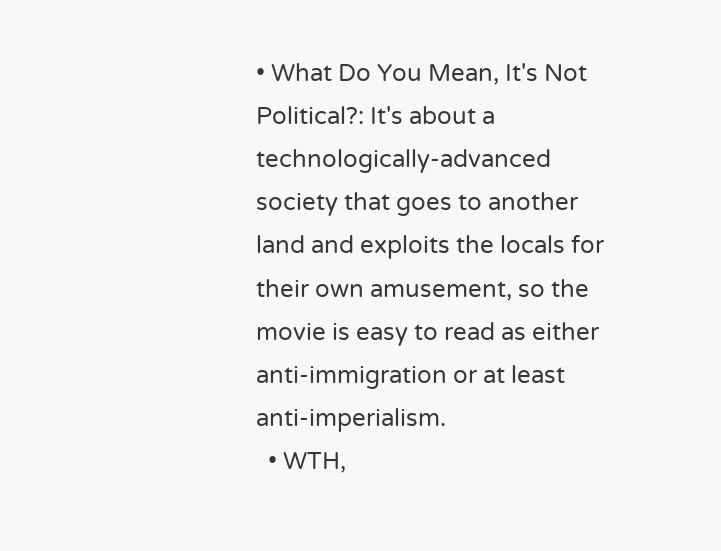• What Do You Mean, It's Not Political?: It's about a technologically-advanced society that goes to another land and exploits the locals for their own amusement, so the movie is easy to read as either anti-immigration or at least anti-imperialism.
  • WTH,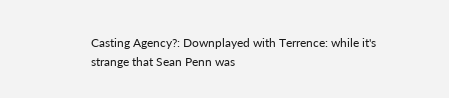Casting Agency?: Downplayed with Terrence: while it's strange that Sean Penn was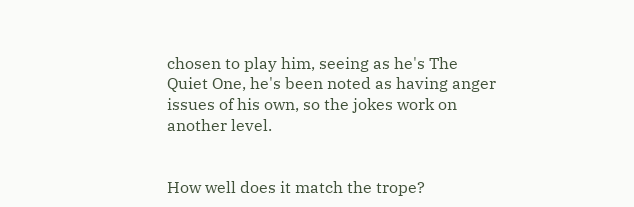chosen to play him, seeing as he's The Quiet One, he's been noted as having anger issues of his own, so the jokes work on another level.


How well does it match the trope?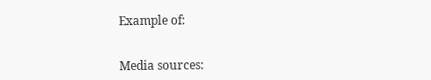Example of:


Media sources: